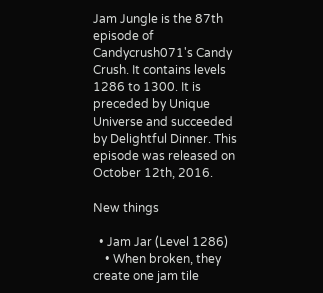Jam Jungle is the 87th episode of Candycrush071's Candy Crush. It contains levels 1286 to 1300. It is preceded by Unique Universe and succeeded by Delightful Dinner. This episode was released on October 12th, 2016.

New things

  • Jam Jar (Level 1286)
    • When broken, they create one jam tile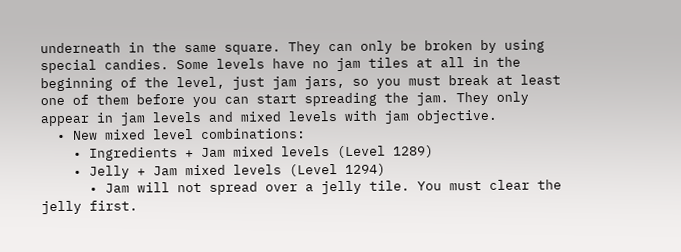underneath in the same square. They can only be broken by using special candies. Some levels have no jam tiles at all in the beginning of the level, just jam jars, so you must break at least one of them before you can start spreading the jam. They only appear in jam levels and mixed levels with jam objective.
  • New mixed level combinations:
    • Ingredients + Jam mixed levels (Level 1289)
    • Jelly + Jam mixed levels (Level 1294)
      • Jam will not spread over a jelly tile. You must clear the jelly first.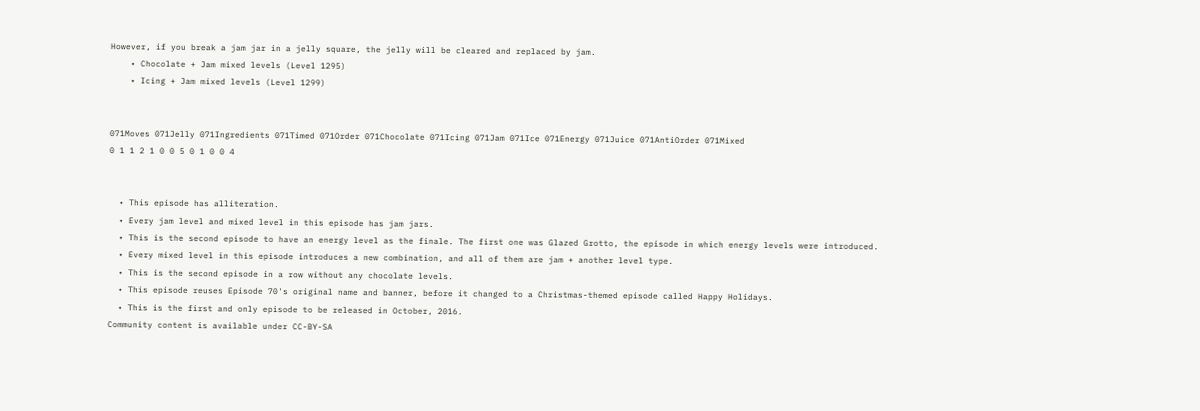However, if you break a jam jar in a jelly square, the jelly will be cleared and replaced by jam.
    • Chocolate + Jam mixed levels (Level 1295)
    • Icing + Jam mixed levels (Level 1299)


071Moves 071Jelly 071Ingredients 071Timed 071Order 071Chocolate 071Icing 071Jam 071Ice 071Energy 071Juice 071AntiOrder 071Mixed
0 1 1 2 1 0 0 5 0 1 0 0 4


  • This episode has alliteration.
  • Every jam level and mixed level in this episode has jam jars.
  • This is the second episode to have an energy level as the finale. The first one was Glazed Grotto, the episode in which energy levels were introduced.
  • Every mixed level in this episode introduces a new combination, and all of them are jam + another level type.
  • This is the second episode in a row without any chocolate levels.
  • This episode reuses Episode 70's original name and banner, before it changed to a Christmas-themed episode called Happy Holidays.
  • This is the first and only episode to be released in October, 2016.
Community content is available under CC-BY-SA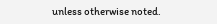unless otherwise noted.